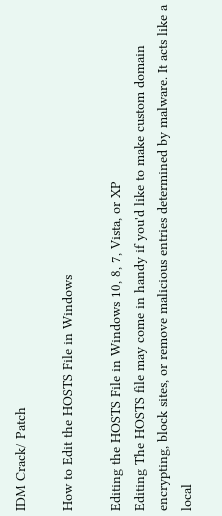IDM Crack/ Patch

How to Edit the HOSTS File in Windows

Editing the HOSTS File in Windows 10, 8, 7, Vista, or XP
Editing The HOSTS file may come in handy if you'd like to make custom domain encrypting, block sites, or remove malicious entries determined by malware. It acts like a local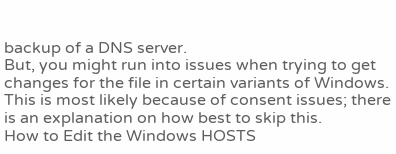backup of a DNS server.
But, you might run into issues when trying to get changes for the file in certain variants of Windows. This is most likely because of consent issues; there is an explanation on how best to skip this.
How to Edit the Windows HOSTS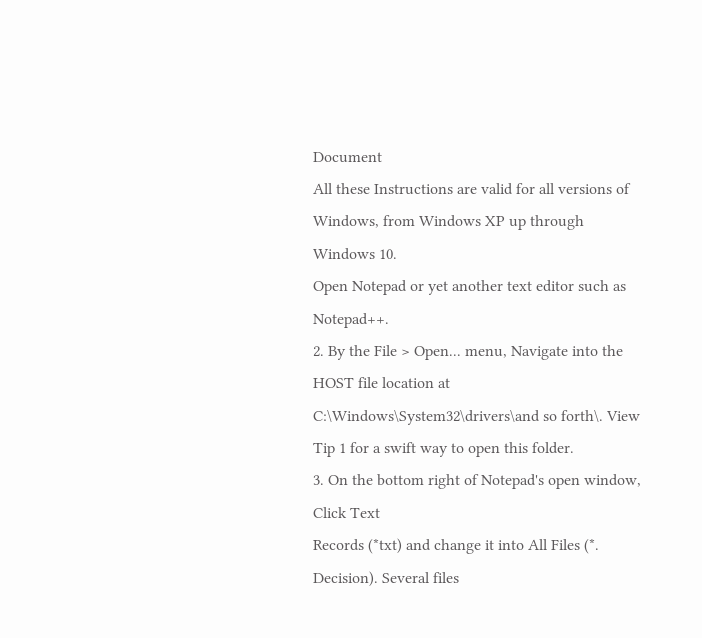Document
All these Instructions are valid for all versions of Windows, from Windows XP up through Windows 10.
Open Notepad or yet another text editor such as Notepad++.
2. By the File > Open... menu, Navigate into the HOST file location at C:\Windows\System32\drivers\and so forth\. View Tip 1 for a swift way to open this folder.
3. On the bottom right of Notepad's open window, Click Text
Records (*txt) and change it into All Files (*. Decision). Several files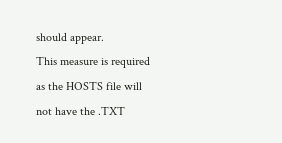should appear.
This measure is required as the HOSTS file will not have the .TXT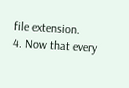file extension.
4. Now that every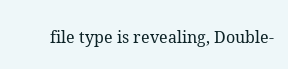file type is revealing, Double-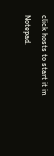click hosts to start it in Notepad.